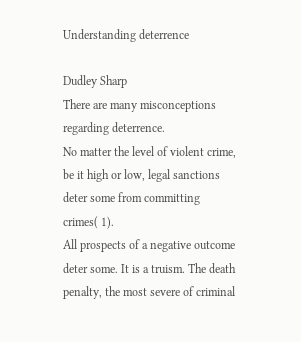Understanding deterrence

Dudley Sharp
There are many misconceptions regarding deterrence.
No matter the level of violent crime, be it high or low, legal sanctions deter some from committing crimes( 1).
All prospects of a negative outcome deter some. It is a truism. The death penalty, the most severe of criminal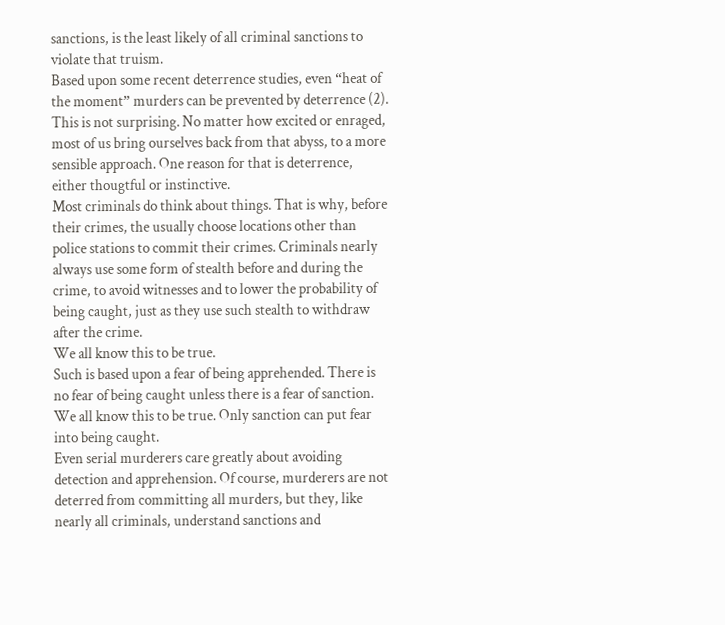sanctions, is the least likely of all criminal sanctions to violate that truism.
Based upon some recent deterrence studies, even “heat of the moment” murders can be prevented by deterrence (2).
This is not surprising. No matter how excited or enraged, most of us bring ourselves back from that abyss, to a more sensible approach. One reason for that is deterrence, either thougtful or instinctive.
Most criminals do think about things. That is why, before their crimes, the usually choose locations other than police stations to commit their crimes. Criminals nearly always use some form of stealth before and during the crime, to avoid witnesses and to lower the probability of being caught, just as they use such stealth to withdraw after the crime.
We all know this to be true.
Such is based upon a fear of being apprehended. There is no fear of being caught unless there is a fear of sanction.  We all know this to be true. Only sanction can put fear into being caught.
Even serial murderers care greatly about avoiding detection and apprehension. Of course, murderers are not deterred from committing all murders, but they, like nearly all criminals, understand sanctions and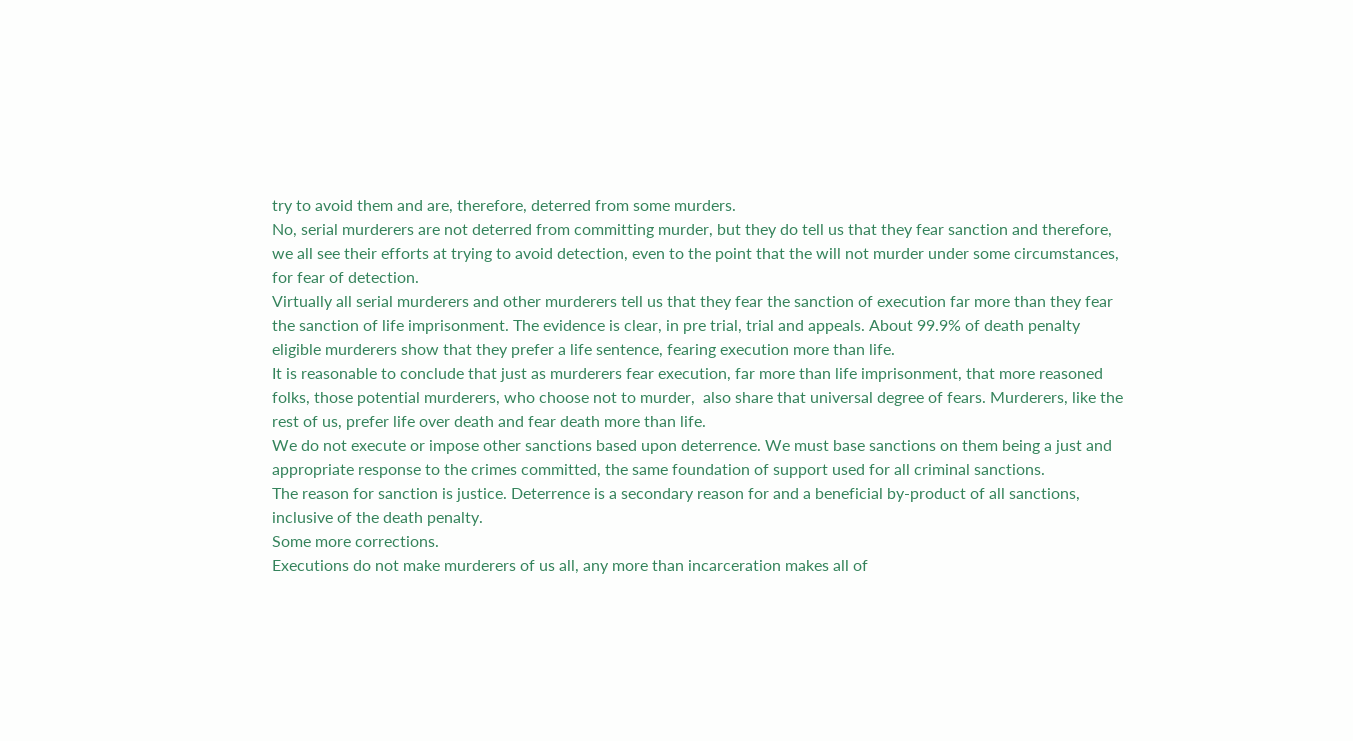try to avoid them and are, therefore, deterred from some murders.
No, serial murderers are not deterred from committing murder, but they do tell us that they fear sanction and therefore, we all see their efforts at trying to avoid detection, even to the point that the will not murder under some circumstances, for fear of detection.
Virtually all serial murderers and other murderers tell us that they fear the sanction of execution far more than they fear the sanction of life imprisonment. The evidence is clear, in pre trial, trial and appeals. About 99.9% of death penalty eligible murderers show that they prefer a life sentence, fearing execution more than life.
It is reasonable to conclude that just as murderers fear execution, far more than life imprisonment, that more reasoned folks, those potential murderers, who choose not to murder,  also share that universal degree of fears. Murderers, like the rest of us, prefer life over death and fear death more than life.
We do not execute or impose other sanctions based upon deterrence. We must base sanctions on them being a just and appropriate response to the crimes committed, the same foundation of support used for all criminal sanctions.
The reason for sanction is justice. Deterrence is a secondary reason for and a beneficial by-product of all sanctions, inclusive of the death penalty.
Some more corrections.
Executions do not make murderers of us all, any more than incarceration makes all of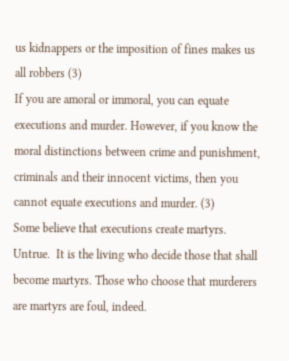us kidnappers or the imposition of fines makes us all robbers (3)
If you are amoral or immoral, you can equate executions and murder. However, if you know the moral distinctions between crime and punishment, criminals and their innocent victims, then you cannot equate executions and murder. (3)
Some believe that executions create martyrs. Untrue.  It is the living who decide those that shall become martyrs. Those who choose that murderers are martyrs are foul, indeed.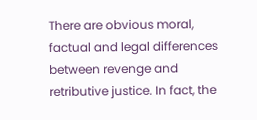There are obvious moral, factual and legal differences between revenge and retributive justice. In fact, the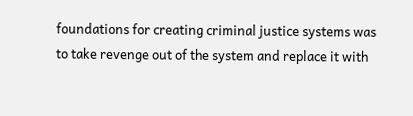foundations for creating criminal justice systems was to take revenge out of the system and replace it with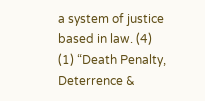a system of justice based in law. (4)
(1) “Death Penalty, Deterrence &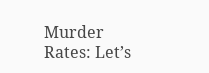Murder Rates: Let’s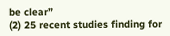be clear”
(2) 25 recent studies finding for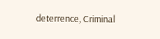deterrence, Criminal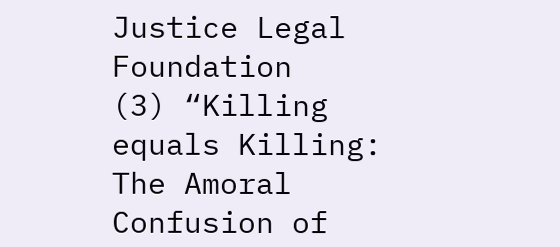Justice Legal Foundation
(3) “Killing equals Killing: The Amoral Confusion of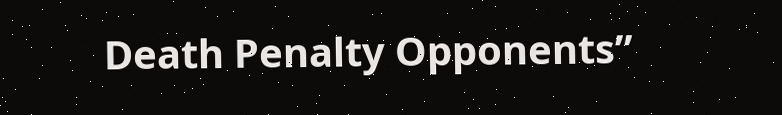Death Penalty Opponents”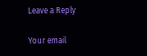Leave a Reply

Your email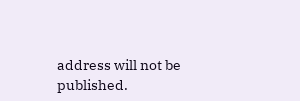address will not be published.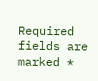Required fields are marked *